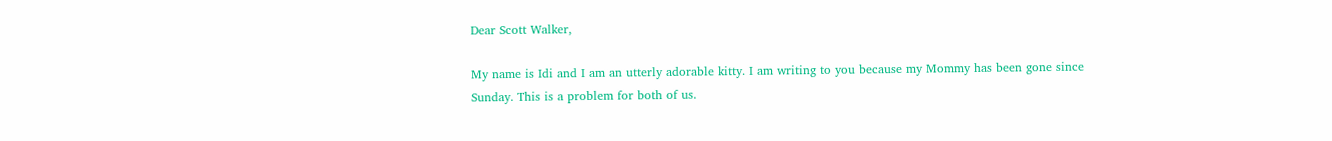Dear Scott Walker,

My name is Idi and I am an utterly adorable kitty. I am writing to you because my Mommy has been gone since Sunday. This is a problem for both of us.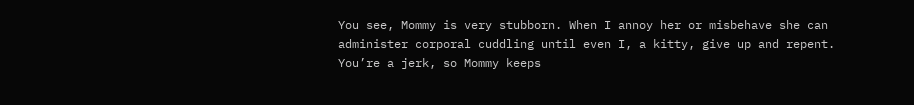You see, Mommy is very stubborn. When I annoy her or misbehave she can administer corporal cuddling until even I, a kitty, give up and repent. You’re a jerk, so Mommy keeps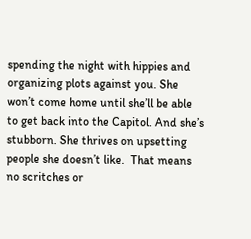spending the night with hippies and organizing plots against you. She won’t come home until she’ll be able to get back into the Capitol. And she’s stubborn. She thrives on upsetting people she doesn’t like.  That means no scritches or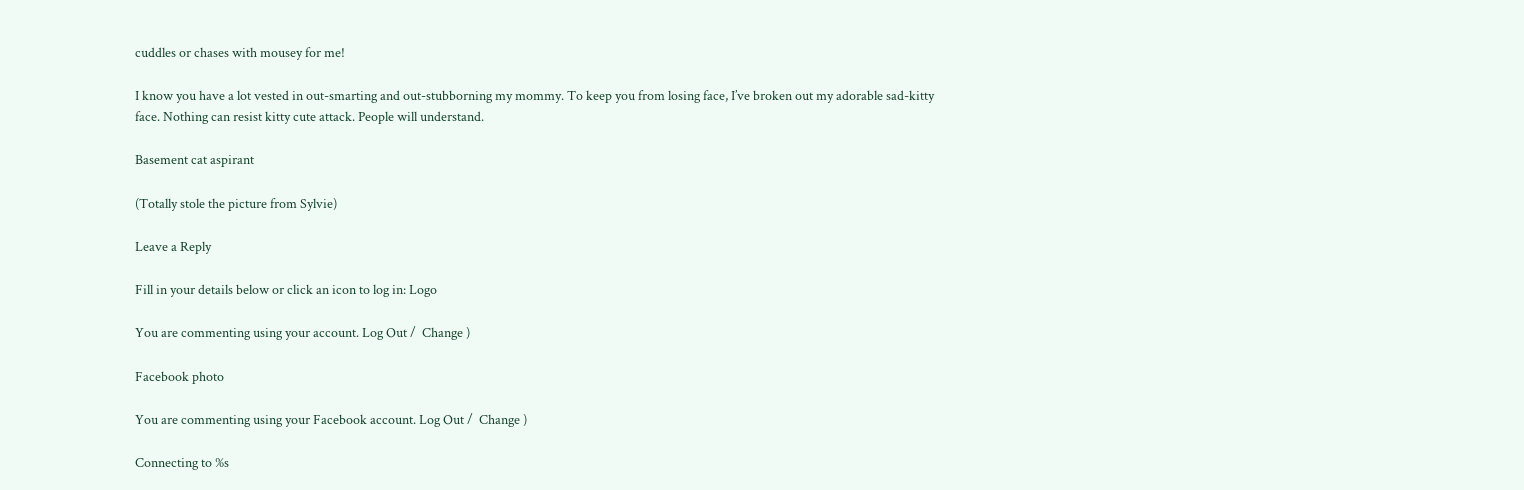cuddles or chases with mousey for me!

I know you have a lot vested in out-smarting and out-stubborning my mommy. To keep you from losing face, I’ve broken out my adorable sad-kitty face. Nothing can resist kitty cute attack. People will understand.

Basement cat aspirant

(Totally stole the picture from Sylvie)

Leave a Reply

Fill in your details below or click an icon to log in: Logo

You are commenting using your account. Log Out /  Change )

Facebook photo

You are commenting using your Facebook account. Log Out /  Change )

Connecting to %s